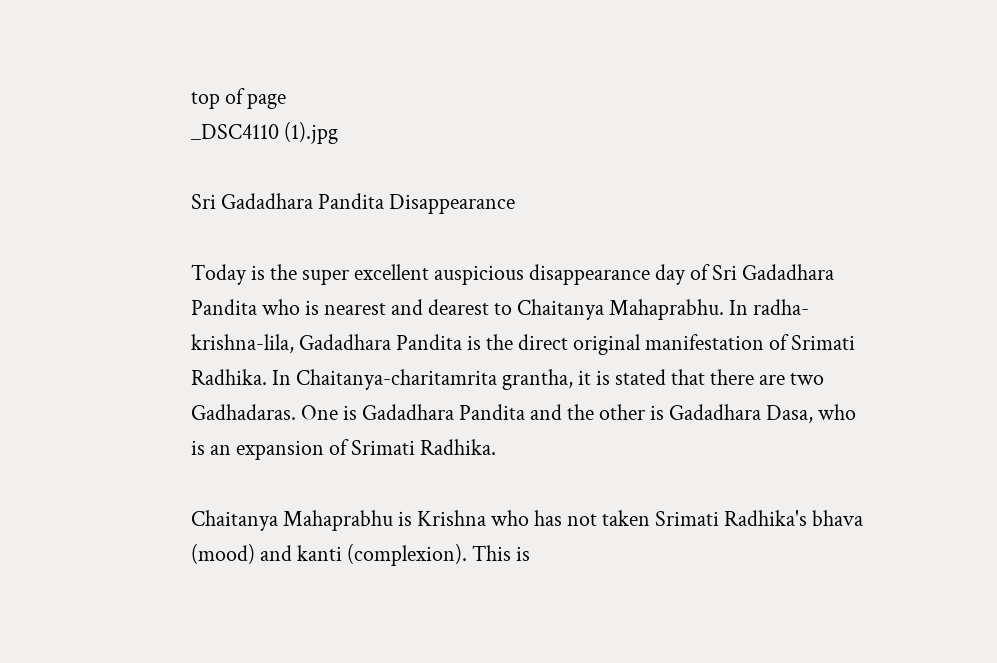top of page
_DSC4110 (1).jpg

Sri Gadadhara Pandita Disappearance

Today is the super excellent auspicious disappearance day of Sri Gadadhara Pandita who is nearest and dearest to Chaitanya Mahaprabhu. In radha-krishna-lila, Gadadhara Pandita is the direct original manifestation of Srimati Radhika. In Chaitanya-charitamrita grantha, it is stated that there are two Gadhadaras. One is Gadadhara Pandita and the other is Gadadhara Dasa, who is an expansion of Srimati Radhika.

Chaitanya Mahaprabhu is Krishna who has not taken Srimati Radhika's bhava (mood) and kanti (complexion). This is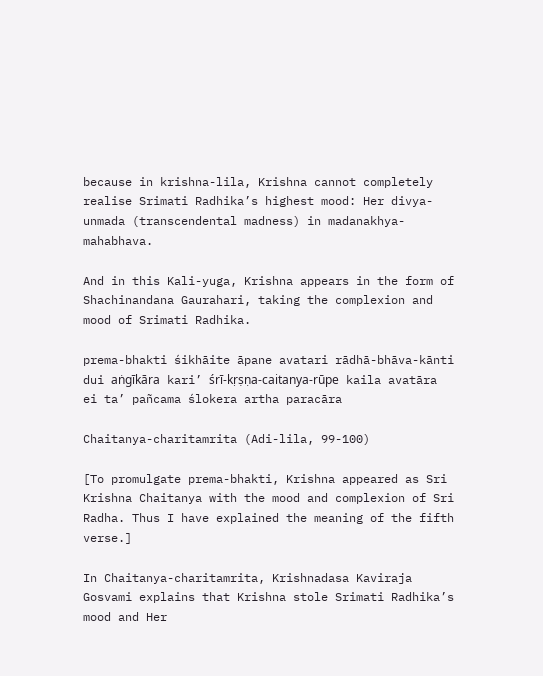because in krishna-lila, Krishna cannot completely realise Srimati Radhika’s highest mood: Her divya-unmada (transcendental madness) in madanakhya-mahabhava.

And in this Kali-yuga, Krishna appears in the form of Shachinandana Gaurahari, taking the complexion and mood of Srimati Radhika.

prema-bhakti śikhāite āpane avatari rādhā-bhāva-kānti dui aṅgīkāra kari’ śrī-kṛṣṇa-caitanya-rūpe kaila avatāra ei ta’ pañcama ślokera artha paracāra

Chaitanya-charitamrita (Adi-lila, 99-100)

[To promulgate prema-bhakti, Krishna appeared as Sri Krishna Chaitanya with the mood and complexion of Sri Radha. Thus I have explained the meaning of the fifth verse.]

In Chaitanya-charitamrita, Krishnadasa Kaviraja Gosvami explains that Krishna stole Srimati Radhika’s mood and Her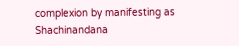complexion by manifesting as Shachinandana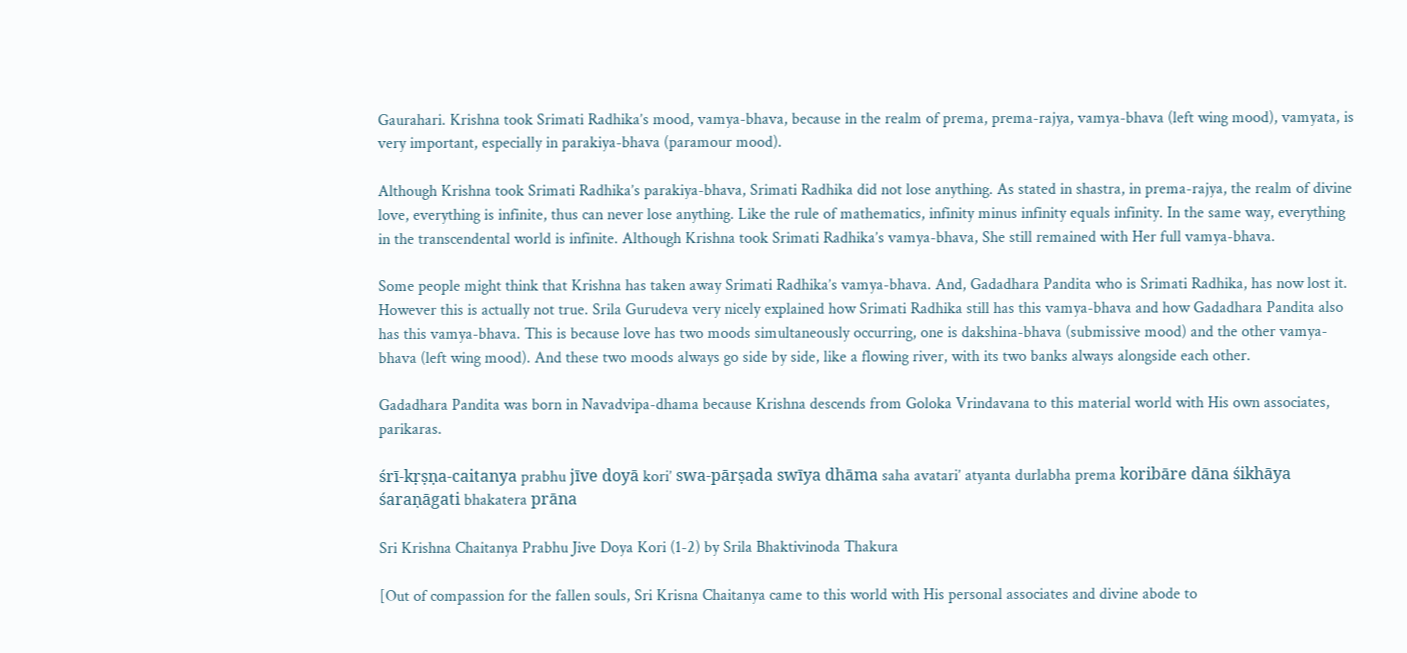Gaurahari. Krishna took Srimati Radhika’s mood, vamya-bhava, because in the realm of prema, prema-rajya, vamya-bhava (left wing mood), vamyata, is very important, especially in parakiya-bhava (paramour mood).

Although Krishna took Srimati Radhika’s parakiya-bhava, Srimati Radhika did not lose anything. As stated in shastra, in prema-rajya, the realm of divine love, everything is infinite, thus can never lose anything. Like the rule of mathematics, infinity minus infinity equals infinity. In the same way, everything in the transcendental world is infinite. Although Krishna took Srimati Radhika’s vamya-bhava, She still remained with Her full vamya-bhava.

Some people might think that Krishna has taken away Srimati Radhika’s vamya-bhava. And, Gadadhara Pandita who is Srimati Radhika, has now lost it. However this is actually not true. Srila Gurudeva very nicely explained how Srimati Radhika still has this vamya-bhava and how Gadadhara Pandita also has this vamya-bhava. This is because love has two moods simultaneously occurring, one is dakshina-bhava (submissive mood) and the other vamya-bhava (left wing mood). And these two moods always go side by side, like a flowing river, with its two banks always alongside each other.

Gadadhara Pandita was born in Navadvipa-dhama because Krishna descends from Goloka Vrindavana to this material world with His own associates, parikaras.

śrī-kṛṣṇa-caitanya prabhu jīve doyā kori’ swa-pārṣada swīya dhāma saha avatari’ atyanta durlabha prema koribāre dāna śikhāya śaraṇāgati bhakatera prāna

Sri Krishna Chaitanya Prabhu Jive Doya Kori (1-2) by Srila Bhaktivinoda Thakura

[Out of compassion for the fallen souls, Sri Krisna Chaitanya came to this world with His personal associates and divine abode to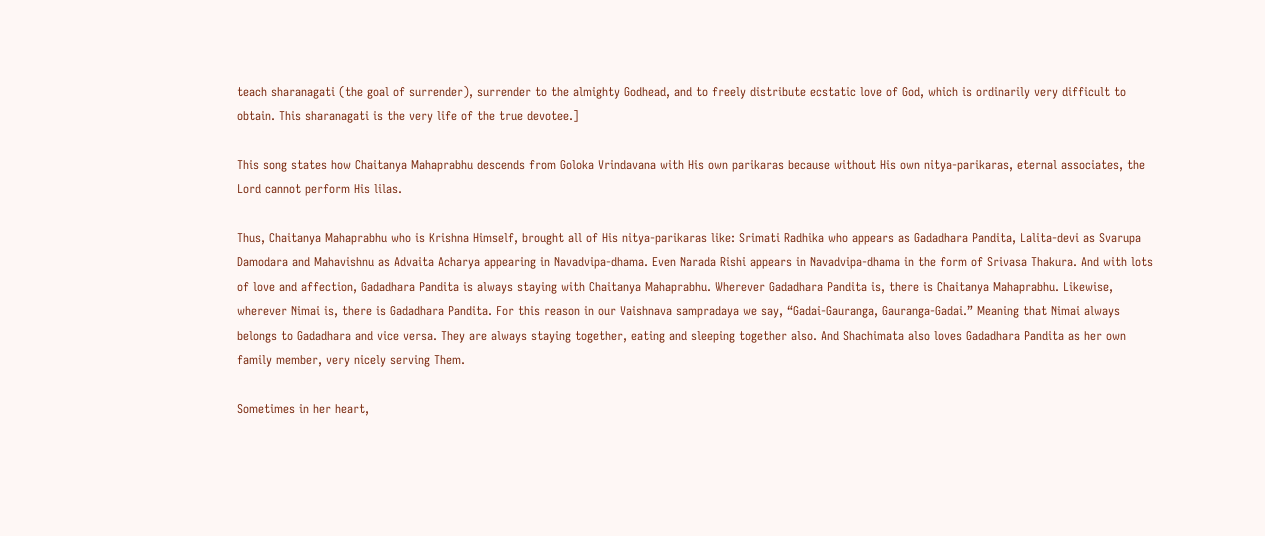teach sharanagati (the goal of surrender), surrender to the almighty Godhead, and to freely distribute ecstatic love of God, which is ordinarily very difficult to obtain. This sharanagati is the very life of the true devotee.]

This song states how Chaitanya Mahaprabhu descends from Goloka Vrindavana with His own parikaras because without His own nitya-parikaras, eternal associates, the Lord cannot perform His lilas.

Thus, Chaitanya Mahaprabhu who is Krishna Himself, brought all of His nitya-parikaras like: Srimati Radhika who appears as Gadadhara Pandita, Lalita-devi as Svarupa Damodara and Mahavishnu as Advaita Acharya appearing in Navadvipa-dhama. Even Narada Rishi appears in Navadvipa-dhama in the form of Srivasa Thakura. And with lots of love and affection, Gadadhara Pandita is always staying with Chaitanya Mahaprabhu. Wherever Gadadhara Pandita is, there is Chaitanya Mahaprabhu. Likewise, wherever Nimai is, there is Gadadhara Pandita. For this reason in our Vaishnava sampradaya we say, “Gadai-Gauranga, Gauranga-Gadai.” Meaning that Nimai always belongs to Gadadhara and vice versa. They are always staying together, eating and sleeping together also. And Shachimata also loves Gadadhara Pandita as her own family member, very nicely serving Them.

Sometimes in her heart,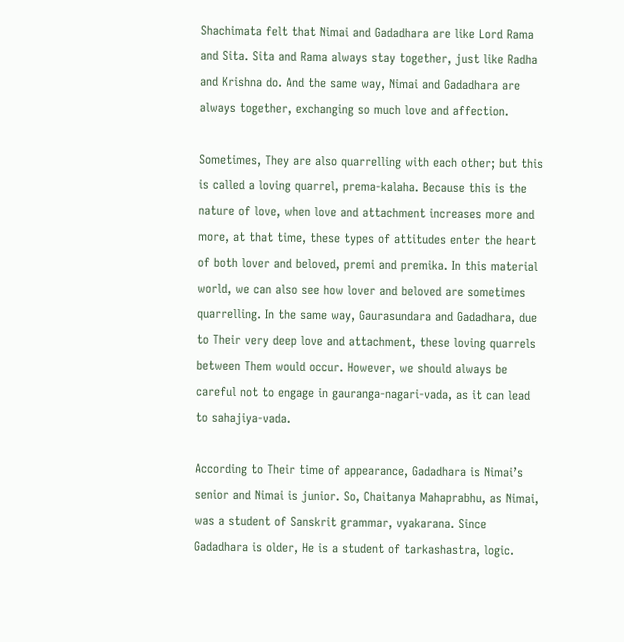Shachimata felt that Nimai and Gadadhara are like Lord Rama and Sita. Sita and Rama always stay together, just like Radha and Krishna do. And the same way, Nimai and Gadadhara are always together, exchanging so much love and affection.

Sometimes, They are also quarrelling with each other; but this is called a loving quarrel, prema-kalaha. Because this is the nature of love, when love and attachment increases more and more, at that time, these types of attitudes enter the heart of both lover and beloved, premi and premika. In this material world, we can also see how lover and beloved are sometimes quarrelling. In the same way, Gaurasundara and Gadadhara, due to Their very deep love and attachment, these loving quarrels between Them would occur. However, we should always be careful not to engage in gauranga-nagari-vada, as it can lead to sahajiya-vada.

According to Their time of appearance, Gadadhara is Nimai’s senior and Nimai is junior. So, Chaitanya Mahaprabhu, as Nimai, was a student of Sanskrit grammar, vyakarana. Since Gadadhara is older, He is a student of tarkashastra, logic.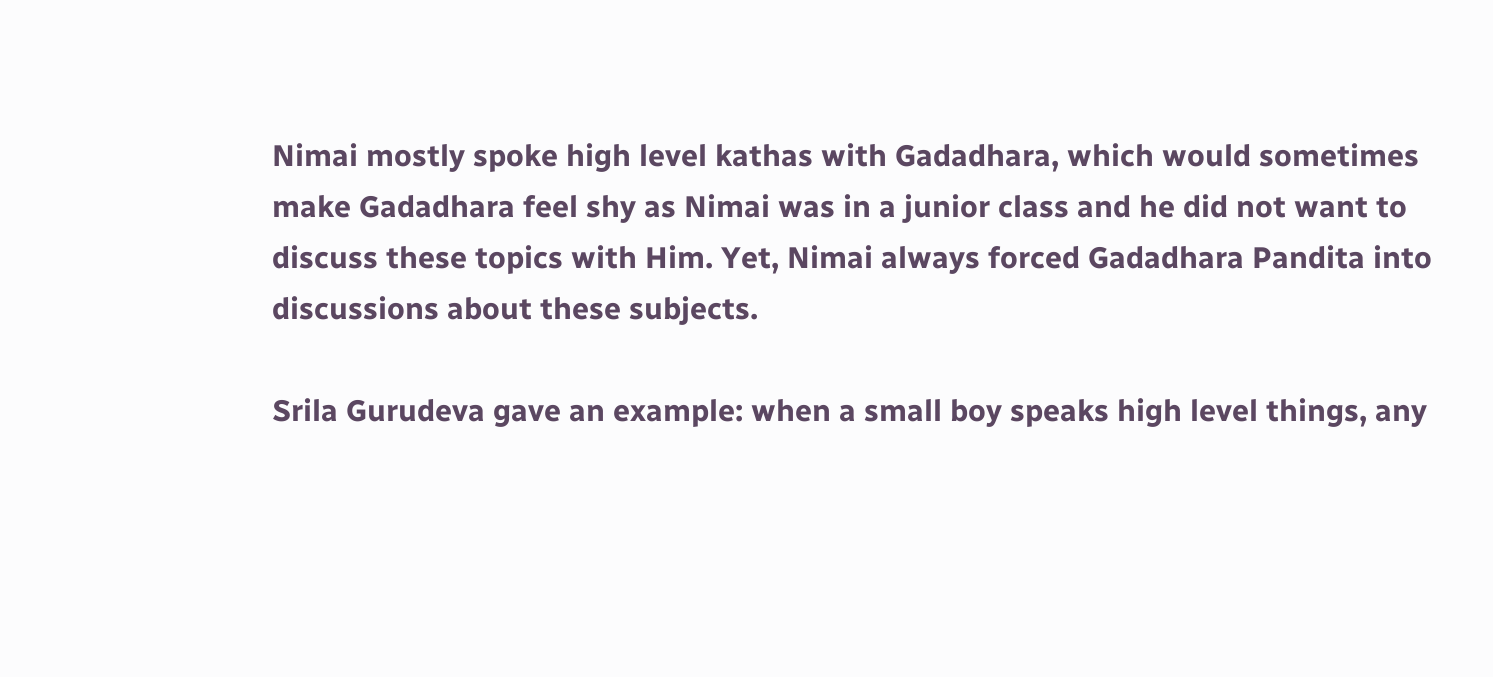Nimai mostly spoke high level kathas with Gadadhara, which would sometimes make Gadadhara feel shy as Nimai was in a junior class and he did not want to discuss these topics with Him. Yet, Nimai always forced Gadadhara Pandita into discussions about these subjects.

Srila Gurudeva gave an example: when a small boy speaks high level things, any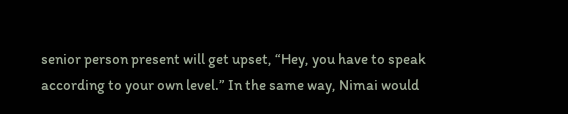senior person present will get upset, “Hey, you have to speak according to your own level.” In the same way, Nimai would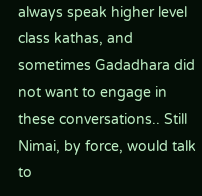always speak higher level class kathas, and sometimes Gadadhara did not want to engage in these conversations.. Still Nimai, by force, would talk to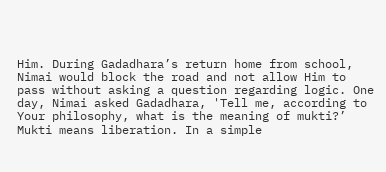Him. During Gadadhara’s return home from school, Nimai would block the road and not allow Him to pass without asking a question regarding logic. One day, Nimai asked Gadadhara, 'Tell me, according to Your philosophy, what is the meaning of mukti?’ Mukti means liberation. In a simple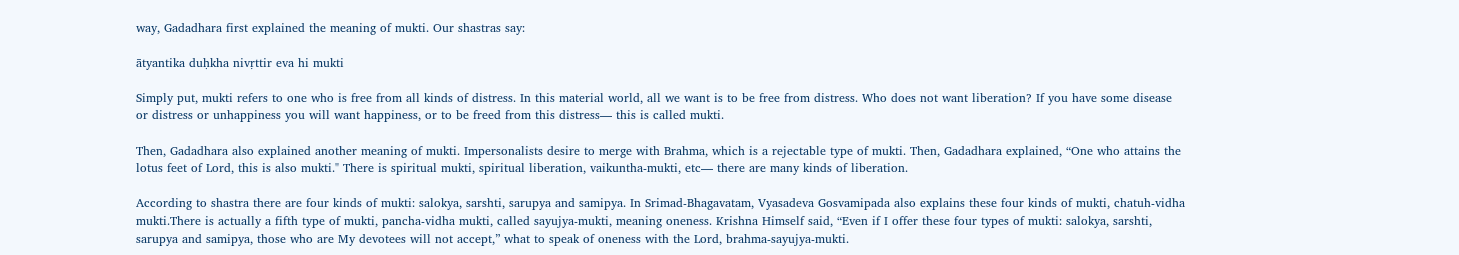way, Gadadhara first explained the meaning of mukti. Our shastras say:

ātyantika duḥkha nivṛttir eva hi mukti

Simply put, mukti refers to one who is free from all kinds of distress. In this material world, all we want is to be free from distress. Who does not want liberation? If you have some disease or distress or unhappiness you will want happiness, or to be freed from this distress— this is called mukti.

Then, Gadadhara also explained another meaning of mukti. Impersonalists desire to merge with Brahma, which is a rejectable type of mukti. Then, Gadadhara explained, “One who attains the lotus feet of Lord, this is also mukti." There is spiritual mukti, spiritual liberation, vaikuntha-mukti, etc— there are many kinds of liberation.

According to shastra there are four kinds of mukti: salokya, sarshti, sarupya and samipya. In Srimad-Bhagavatam, Vyasadeva Gosvamipada also explains these four kinds of mukti, chatuh-vidha mukti.There is actually a fifth type of mukti, pancha-vidha mukti, called sayujya-mukti, meaning oneness. Krishna Himself said, “Even if I offer these four types of mukti: salokya, sarshti, sarupya and samipya, those who are My devotees will not accept,” what to speak of oneness with the Lord, brahma-sayujya-mukti.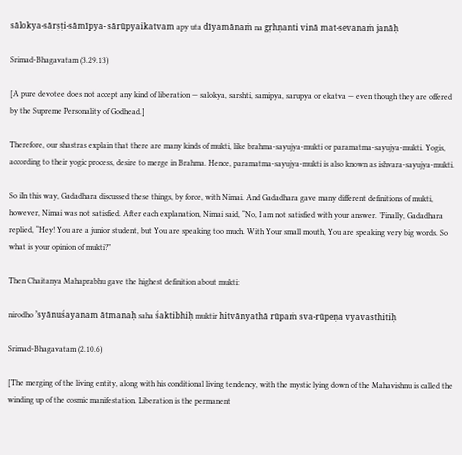sālokya-sārṣṭi-sāmīpya- sārūpyaikatvam apy uta dīyamānaṁ na gṛhṇanti vinā mat-sevanaṁ janāḥ

Srimad-Bhagavatam (3.29.13)

[A pure devotee does not accept any kind of liberation — salokya, sarshti, samipya, sarupya or ekatva — even though they are offered by the Supreme Personality of Godhead.]

Therefore, our shastras explain that there are many kinds of mukti, like brahma-sayujya-mukti or paramatma-sayujya-mukti. Yogis, according to their yogic process, desire to merge in Brahma. Hence, paramatma-sayujya-mukti is also known as ishvara-sayujya-mukti.

So iIn this way, Gadadhara discussed these things, by force, with Nimai. And Gadadhara gave many different definitions of mukti, however, Nimai was not satisfied. After each explanation, Nimai said, “No, I am not satisfied with your answer. ’Finally, Gadadhara replied, “Hey! You are a junior student, but You are speaking too much. With Your small mouth, You are speaking very big words. So what is your opinion of mukti?”

Then Chaitanya Mahaprabhu gave the highest definition about mukti:

nirodho ’syānuśayanam ātmanaḥ saha śaktibhiḥ muktir hitvānyathā rūpaṁ sva-rūpeṇa vyavasthitiḥ

Srimad-Bhagavatam (2.10.6)

[The merging of the living entity, along with his conditional living tendency, with the mystic lying down of the Mahavishnu is called the winding up of the cosmic manifestation. Liberation is the permanent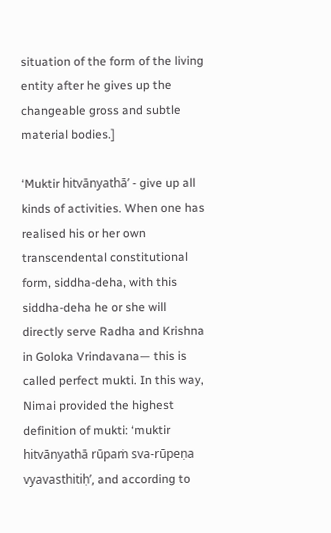situation of the form of the living entity after he gives up the changeable gross and subtle material bodies.]

‘Muktir hitvānyathā’ - give up all kinds of activities. When one has realised his or her own transcendental constitutional form, siddha-deha, with this siddha-deha he or she will directly serve Radha and Krishna in Goloka Vrindavana— this is called perfect mukti. In this way, Nimai provided the highest definition of mukti: ‘muktir hitvānyathā rūpaṁ sva-rūpeṇa vyavasthitiḥ’, and according to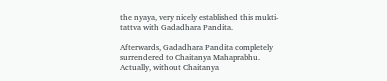the nyaya, very nicely established this mukti-tattva with Gadadhara Pandita.

Afterwards, Gadadhara Pandita completely surrendered to Chaitanya Mahaprabhu. Actually, without Chaitanya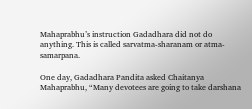Mahaprabhu’s instruction Gadadhara did not do anything. This is called sarvatma-sharanam or atma-samarpana.

One day, Gadadhara Pandita asked Chaitanya Mahaprabhu, “Many devotees are going to take darshana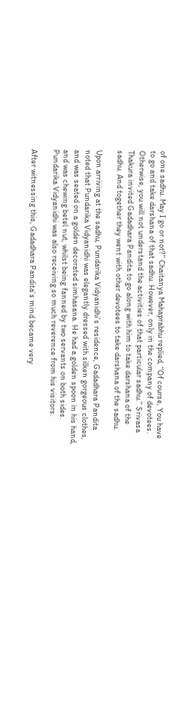of one sadhu. May I go or not?” Chaitanya Mahaprabhu replied, “Of course, You have to go and take darshana of that sadhu. However, only in the company of devotees. Otherwise, you will not understand the activities of that particular sadhu.” Srivasa Thakura invited Gadadhara Pandita to go along with him to take darshana of the sadhu. And together they went with other devotees to take darshana of the sadhu.

Upon arriving at the sadhu, Pundarika Vidyanidhi’s residence, Gadadhara Pandita noted that Pundarika Vidyanidhi was elegantly dressed with silken gorgeous clothes, and was seated on a golden decorated simhasana. He had a golden spoon in his hand, and was chewing betel nut, whilst being fanned by two servants on both sides. Pundarika Vidyanidhi was also receiving so much reverence from his visitors.

After witnessing this, Gadadhara Pandita’s mind became very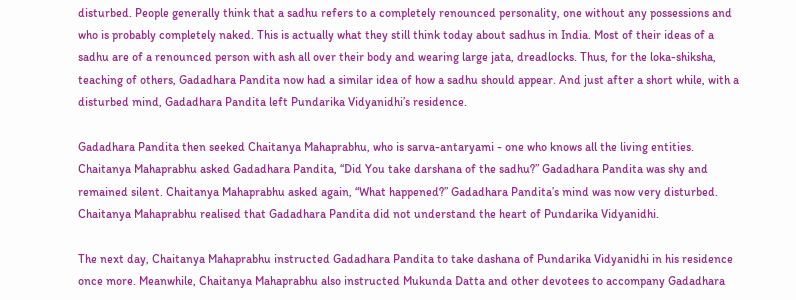disturbed. People generally think that a sadhu refers to a completely renounced personality, one without any possessions and who is probably completely naked. This is actually what they still think today about sadhus in India. Most of their ideas of a sadhu are of a renounced person with ash all over their body and wearing large jata, dreadlocks. Thus, for the loka-shiksha, teaching of others, Gadadhara Pandita now had a similar idea of how a sadhu should appear. And just after a short while, with a disturbed mind, Gadadhara Pandita left Pundarika Vidyanidhi’s residence.

Gadadhara Pandita then seeked Chaitanya Mahaprabhu, who is sarva-antaryami - one who knows all the living entities. Chaitanya Mahaprabhu asked Gadadhara Pandita, “Did You take darshana of the sadhu?” Gadadhara Pandita was shy and remained silent. Chaitanya Mahaprabhu asked again, “What happened?” Gadadhara Pandita’s mind was now very disturbed. Chaitanya Mahaprabhu realised that Gadadhara Pandita did not understand the heart of Pundarika Vidyanidhi.

The next day, Chaitanya Mahaprabhu instructed Gadadhara Pandita to take dashana of Pundarika Vidyanidhi in his residence once more. Meanwhile, Chaitanya Mahaprabhu also instructed Mukunda Datta and other devotees to accompany Gadadhara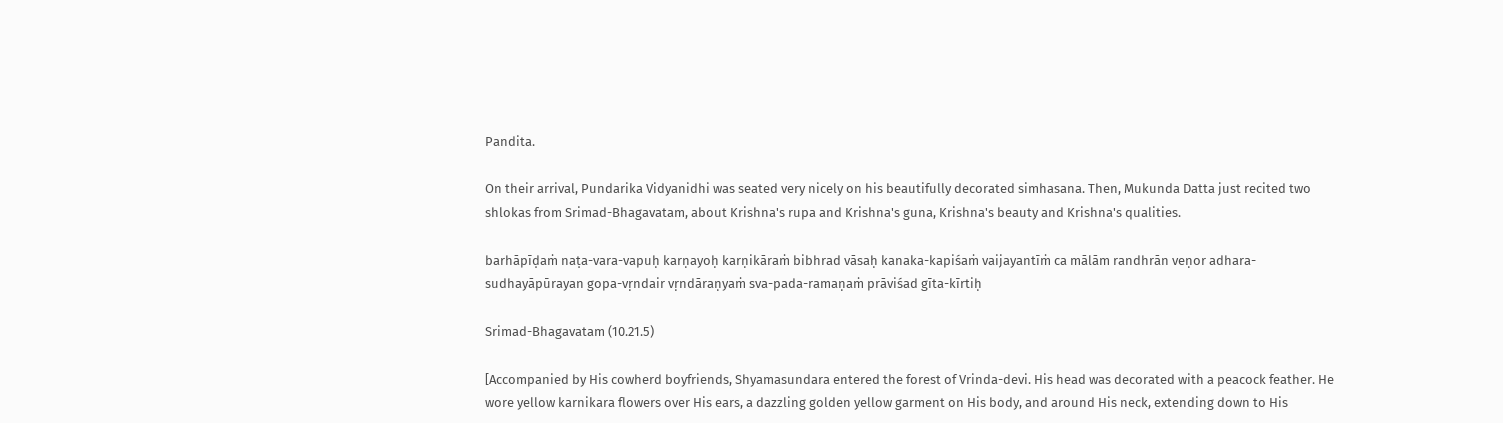Pandita.

On their arrival, Pundarika Vidyanidhi was seated very nicely on his beautifully decorated simhasana. Then, Mukunda Datta just recited two shlokas from Srimad-Bhagavatam, about Krishna's rupa and Krishna's guna, Krishna's beauty and Krishna's qualities.

barhāpīḍaṁ naṭa-vara-vapuḥ karṇayoḥ karṇikāraṁ bibhrad vāsaḥ kanaka-kapiśaṁ vaijayantīṁ ca mālām randhrān veṇor adhara-sudhayāpūrayan gopa-vṛndair vṛndāraṇyaṁ sva-pada-ramaṇaṁ prāviśad gīta-kīrtiḥ

Srimad-Bhagavatam (10.21.5)

[Accompanied by His cowherd boyfriends, Shyamasundara entered the forest of Vrinda-devi. His head was decorated with a peacock feather. He wore yellow karnikara flowers over His ears, a dazzling golden yellow garment on His body, and around His neck, extending down to His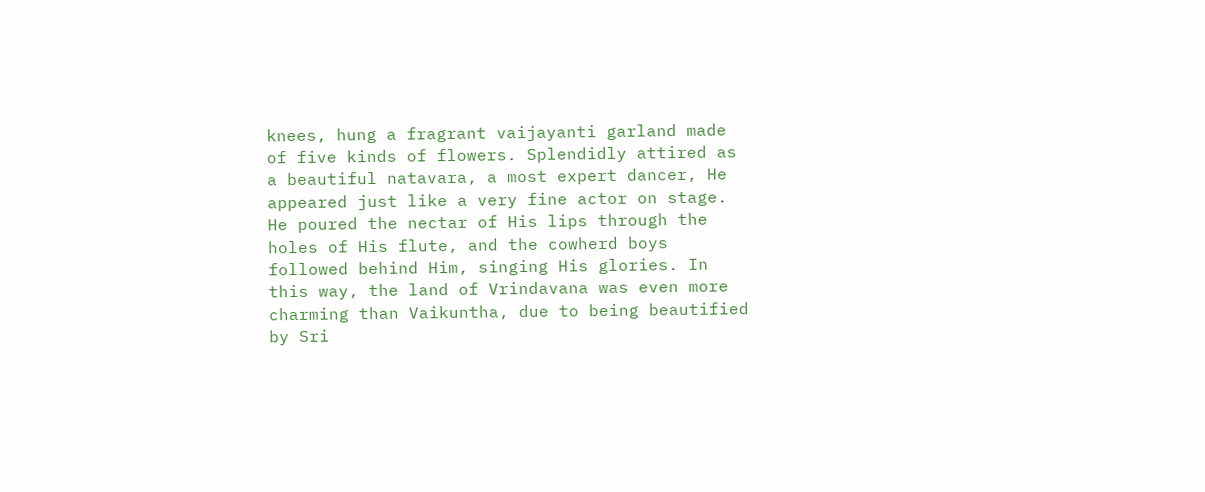knees, hung a fragrant vaijayanti garland made of five kinds of flowers. Splendidly attired as a beautiful natavara, a most expert dancer, He appeared just like a very fine actor on stage. He poured the nectar of His lips through the holes of His flute, and the cowherd boys followed behind Him, singing His glories. In this way, the land of Vrindavana was even more charming than Vaikuntha, due to being beautified by Sri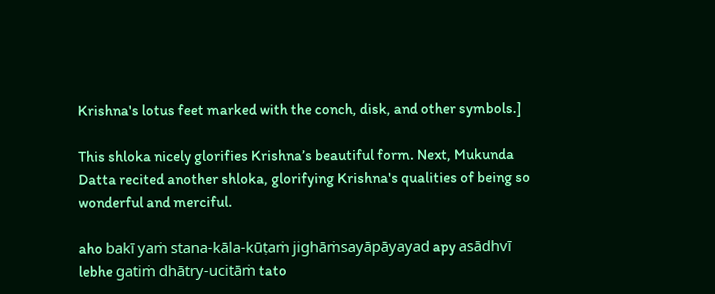Krishna's lotus feet marked with the conch, disk, and other symbols.]

This shloka nicely glorifies Krishna’s beautiful form. Next, Mukunda Datta recited another shloka, glorifying Krishna's qualities of being so wonderful and merciful.

aho bakī yaṁ stana-kāla-kūṭaṁ jighāṁsayāpāyayad apy asādhvī lebhe gatiṁ dhātry-ucitāṁ tato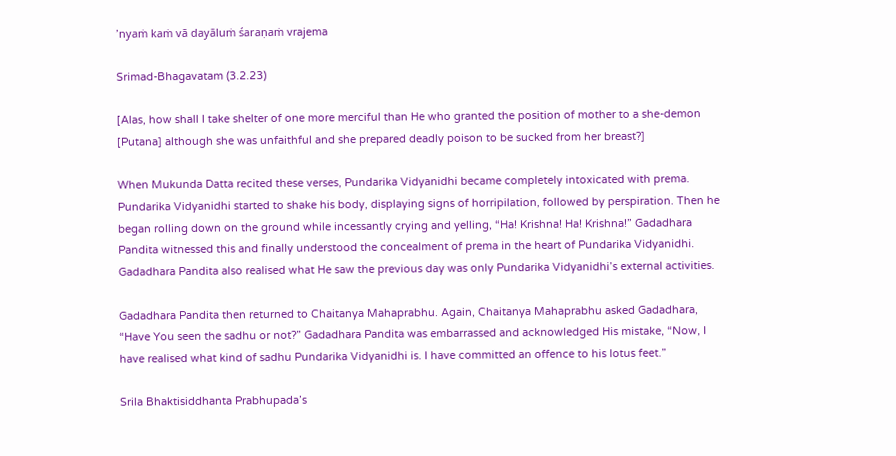’nyaṁ kaṁ vā dayāluṁ śaraṇaṁ vrajema

Srimad-Bhagavatam (3.2.23)

[Alas, how shall I take shelter of one more merciful than He who granted the position of mother to a she-demon [Putana] although she was unfaithful and she prepared deadly poison to be sucked from her breast?]

When Mukunda Datta recited these verses, Pundarika Vidyanidhi became completely intoxicated with prema. Pundarika Vidyanidhi started to shake his body, displaying signs of horripilation, followed by perspiration. Then he began rolling down on the ground while incessantly crying and yelling, “Ha! Krishna! Ha! Krishna!” Gadadhara Pandita witnessed this and finally understood the concealment of prema in the heart of Pundarika Vidyanidhi. Gadadhara Pandita also realised what He saw the previous day was only Pundarika Vidyanidhi’s external activities.

Gadadhara Pandita then returned to Chaitanya Mahaprabhu. Again, Chaitanya Mahaprabhu asked Gadadhara, “Have You seen the sadhu or not?” Gadadhara Pandita was embarrassed and acknowledged His mistake, “Now, I have realised what kind of sadhu Pundarika Vidyanidhi is. I have committed an offence to his lotus feet.”

Srila Bhaktisiddhanta Prabhupada’s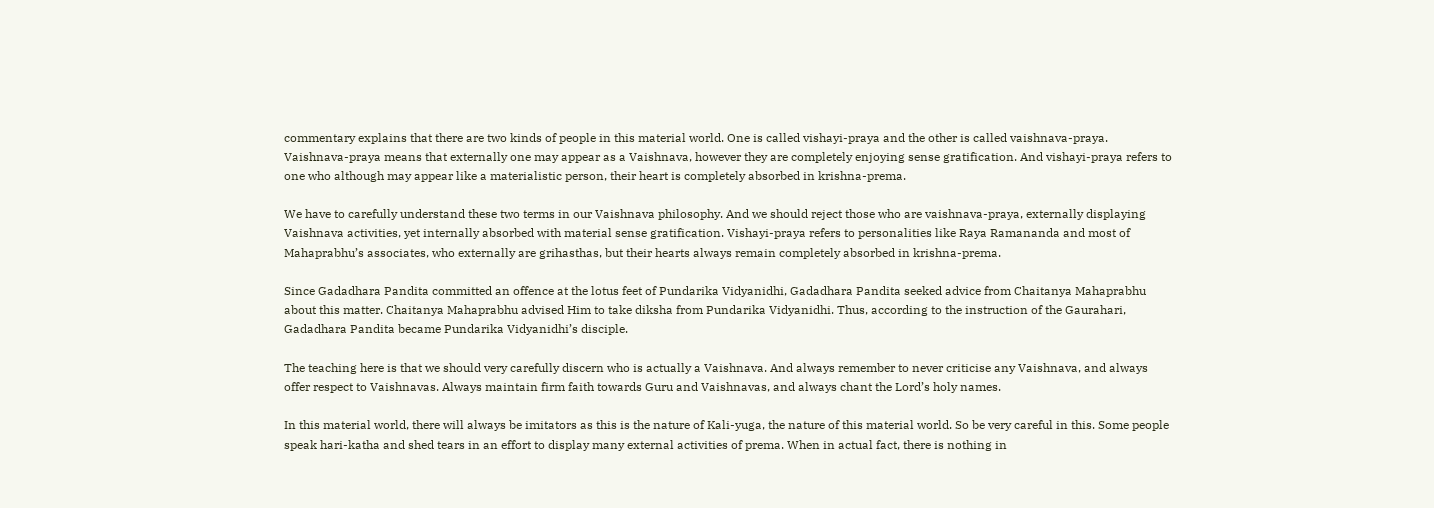commentary explains that there are two kinds of people in this material world. One is called vishayi-praya and the other is called vaishnava-praya. Vaishnava-praya means that externally one may appear as a Vaishnava, however they are completely enjoying sense gratification. And vishayi-praya refers to one who although may appear like a materialistic person, their heart is completely absorbed in krishna-prema.

We have to carefully understand these two terms in our Vaishnava philosophy. And we should reject those who are vaishnava-praya, externally displaying Vaishnava activities, yet internally absorbed with material sense gratification. Vishayi-praya refers to personalities like Raya Ramananda and most of Mahaprabhu’s associates, who externally are grihasthas, but their hearts always remain completely absorbed in krishna-prema.

Since Gadadhara Pandita committed an offence at the lotus feet of Pundarika Vidyanidhi, Gadadhara Pandita seeked advice from Chaitanya Mahaprabhu about this matter. Chaitanya Mahaprabhu advised Him to take diksha from Pundarika Vidyanidhi. Thus, according to the instruction of the Gaurahari, Gadadhara Pandita became Pundarika Vidyanidhi’s disciple.

The teaching here is that we should very carefully discern who is actually a Vaishnava. And always remember to never criticise any Vaishnava, and always offer respect to Vaishnavas. Always maintain firm faith towards Guru and Vaishnavas, and always chant the Lord’s holy names.

In this material world, there will always be imitators as this is the nature of Kali-yuga, the nature of this material world. So be very careful in this. Some people speak hari-katha and shed tears in an effort to display many external activities of prema. When in actual fact, there is nothing in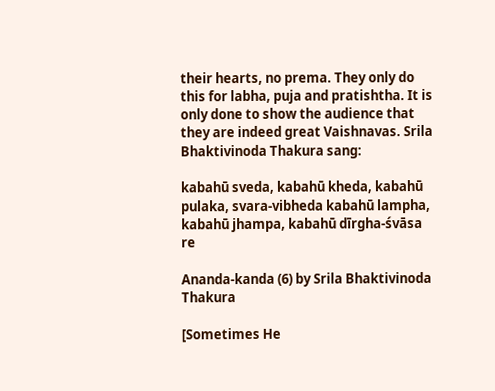their hearts, no prema. They only do this for labha, puja and pratishtha. It is only done to show the audience that they are indeed great Vaishnavas. Srila Bhaktivinoda Thakura sang:

kabahū sveda, kabahū kheda, kabahū pulaka, svara-vibheda kabahū lampha, kabahū jhampa, kabahū dīrgha-śvāsa re

Ananda-kanda (6) by Srila Bhaktivinoda Thakura

[Sometimes He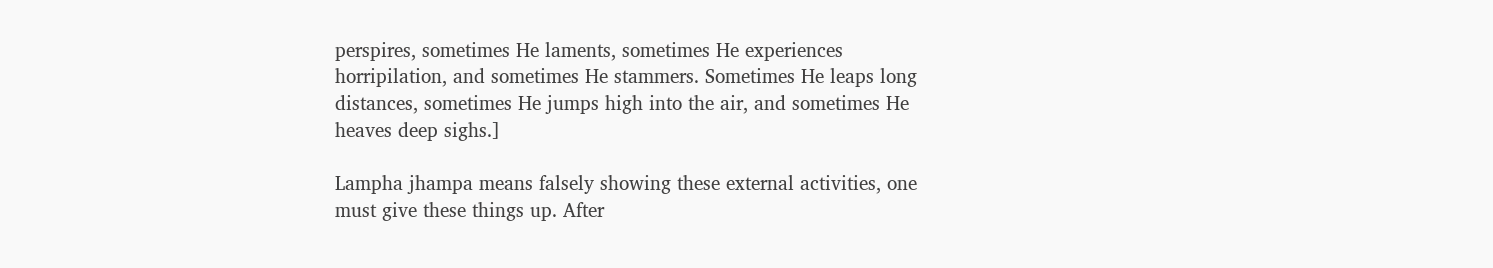perspires, sometimes He laments, sometimes He experiences horripilation, and sometimes He stammers. Sometimes He leaps long distances, sometimes He jumps high into the air, and sometimes He heaves deep sighs.]

Lampha jhampa means falsely showing these external activities, one must give these things up. After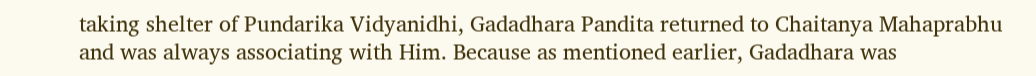taking shelter of Pundarika Vidyanidhi, Gadadhara Pandita returned to Chaitanya Mahaprabhu and was always associating with Him. Because as mentioned earlier, Gadadhara was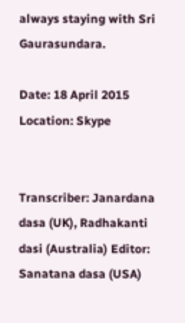always staying with Sri Gaurasundara.

Date: 18 April 2015 Location: Skype


Transcriber: Janardana dasa (UK), Radhakanti dasi (Australia) Editor: Sanatana dasa (USA)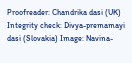Proofreader: Chandrika dasi (UK) Integrity check: Divya-premamayi dasi (Slovakia) Image: Navina-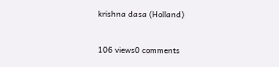krishna dasa (Holland)

106 views0 comments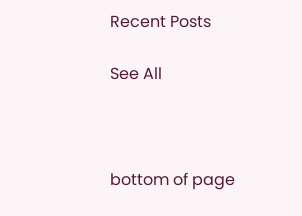Recent Posts

See All



bottom of page